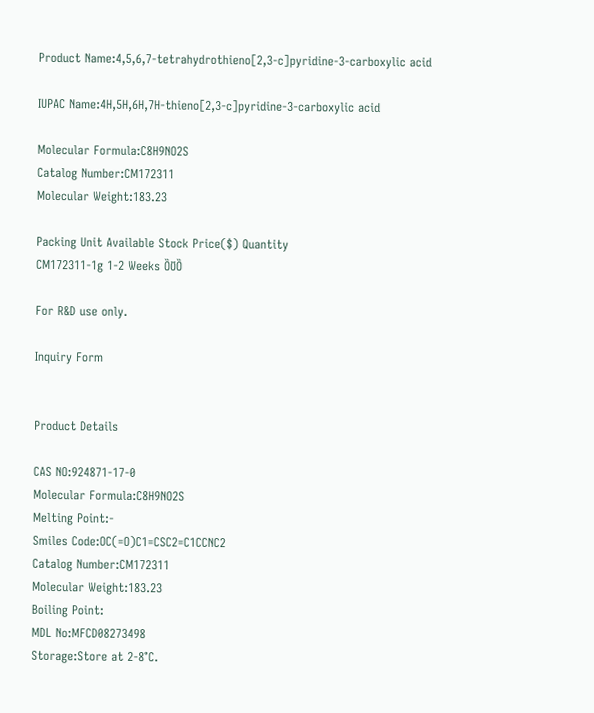Product Name:4,5,6,7-tetrahydrothieno[2,3-c]pyridine-3-carboxylic acid

IUPAC Name:4H,5H,6H,7H-thieno[2,3-c]pyridine-3-carboxylic acid

Molecular Formula:C8H9NO2S
Catalog Number:CM172311
Molecular Weight:183.23

Packing Unit Available Stock Price($) Quantity
CM172311-1g 1-2 Weeks ȌƱȌ

For R&D use only.

Inquiry Form


Product Details

CAS NO:924871-17-0
Molecular Formula:C8H9NO2S
Melting Point:-
Smiles Code:OC(=O)C1=CSC2=C1CCNC2
Catalog Number:CM172311
Molecular Weight:183.23
Boiling Point:
MDL No:MFCD08273498
Storage:Store at 2-8°C.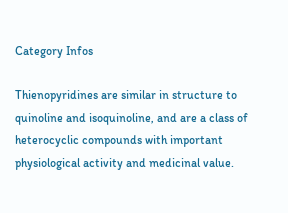Category Infos

Thienopyridines are similar in structure to quinoline and isoquinoline, and are a class of heterocyclic compounds with important physiological activity and medicinal value.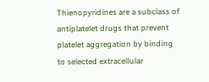Thienopyridines are a subclass of antiplatelet drugs that prevent platelet aggregation by binding to selected extracellular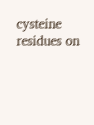cysteine residues on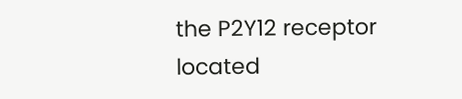the P2Y12 receptor located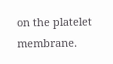on the platelet membrane.